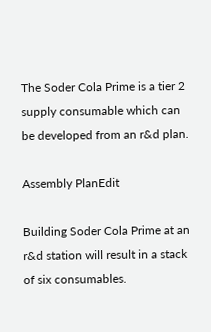The Soder Cola Prime is a tier 2 supply consumable which can be developed from an r&d plan.

Assembly PlanEdit

Building Soder Cola Prime at an r&d station will result in a stack of six consumables.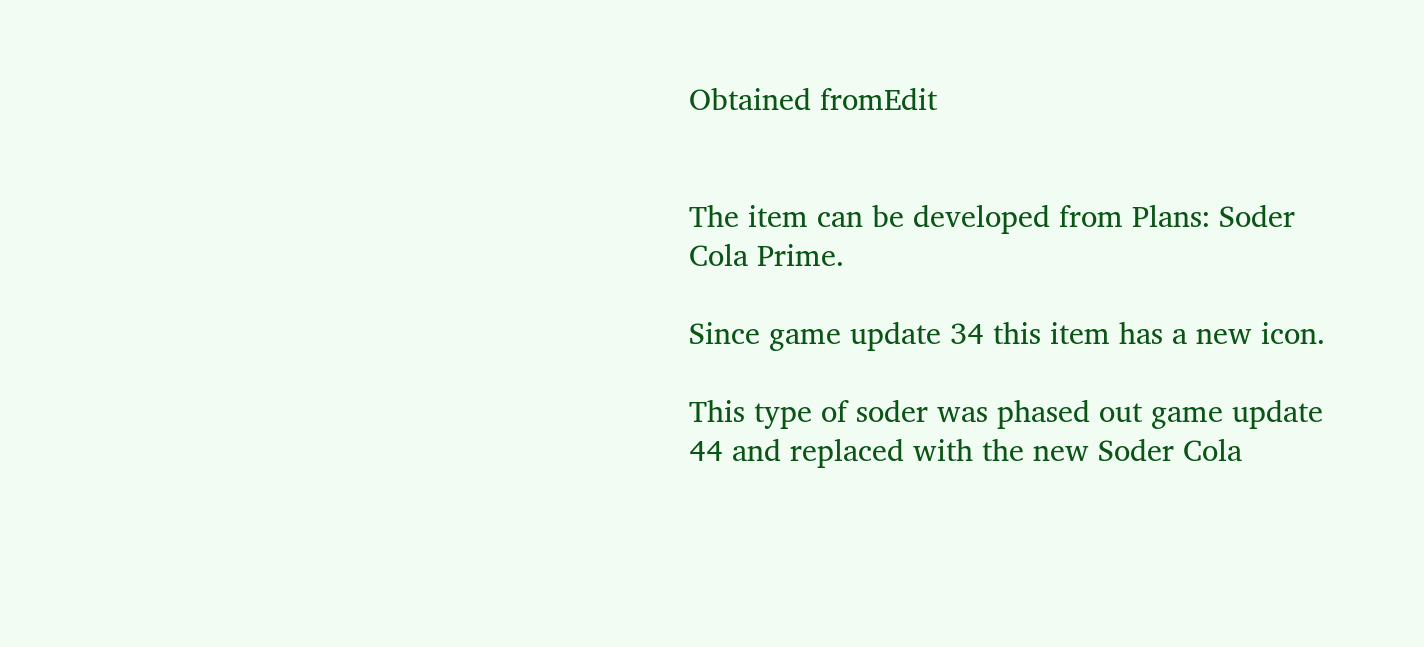Obtained fromEdit


The item can be developed from Plans: Soder Cola Prime.

Since game update 34 this item has a new icon.

This type of soder was phased out game update 44 and replaced with the new Soder Cola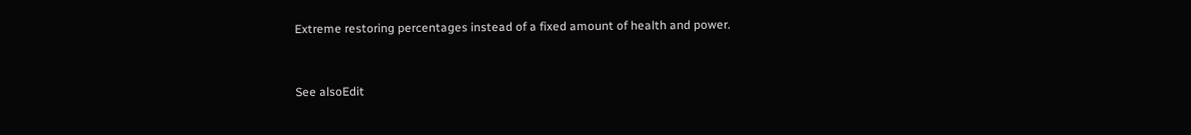Extreme restoring percentages instead of a fixed amount of health and power.


See alsoEdit